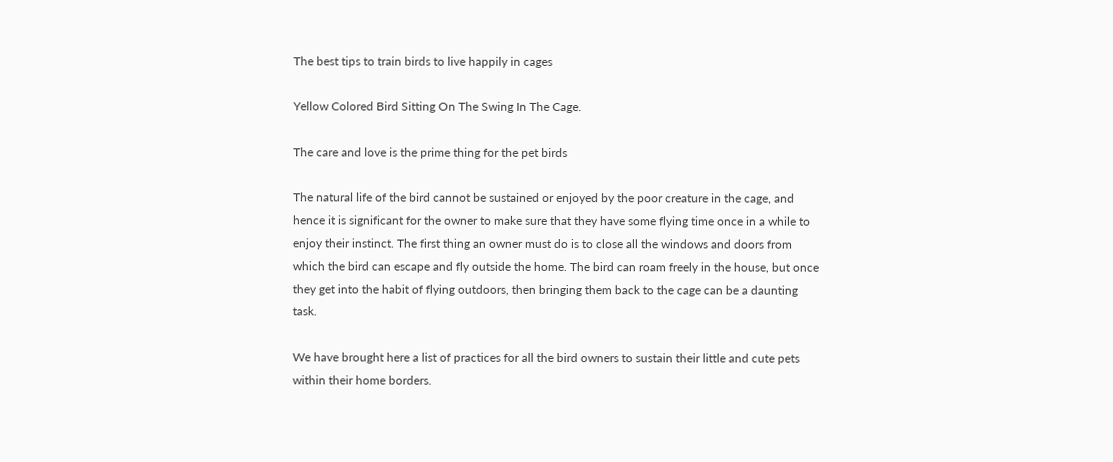The best tips to train birds to live happily in cages

Yellow Colored Bird Sitting On The Swing In The Cage.

The care and love is the prime thing for the pet birds

The natural life of the bird cannot be sustained or enjoyed by the poor creature in the cage, and hence it is significant for the owner to make sure that they have some flying time once in a while to enjoy their instinct. The first thing an owner must do is to close all the windows and doors from which the bird can escape and fly outside the home. The bird can roam freely in the house, but once they get into the habit of flying outdoors, then bringing them back to the cage can be a daunting task.

We have brought here a list of practices for all the bird owners to sustain their little and cute pets within their home borders.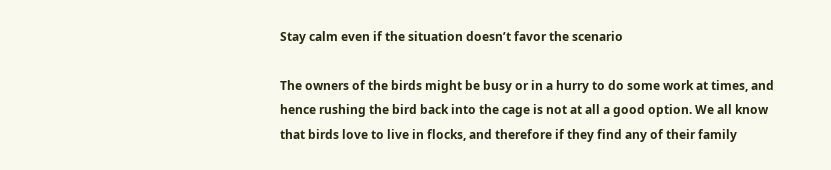Stay calm even if the situation doesn’t favor the scenario

The owners of the birds might be busy or in a hurry to do some work at times, and hence rushing the bird back into the cage is not at all a good option. We all know that birds love to live in flocks, and therefore if they find any of their family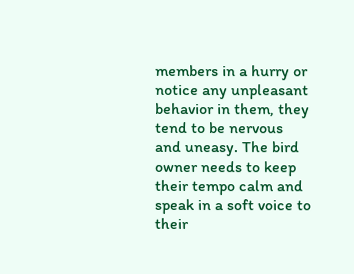members in a hurry or notice any unpleasant behavior in them, they tend to be nervous and uneasy. The bird owner needs to keep their tempo calm and speak in a soft voice to their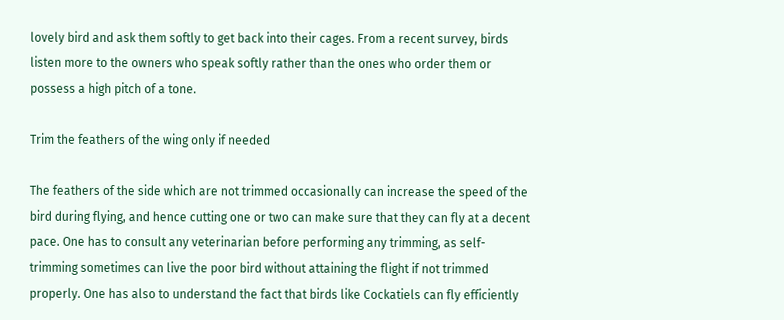lovely bird and ask them softly to get back into their cages. From a recent survey, birds listen more to the owners who speak softly rather than the ones who order them or possess a high pitch of a tone.

Trim the feathers of the wing only if needed

The feathers of the side which are not trimmed occasionally can increase the speed of the bird during flying, and hence cutting one or two can make sure that they can fly at a decent pace. One has to consult any veterinarian before performing any trimming, as self-trimming sometimes can live the poor bird without attaining the flight if not trimmed properly. One has also to understand the fact that birds like Cockatiels can fly efficiently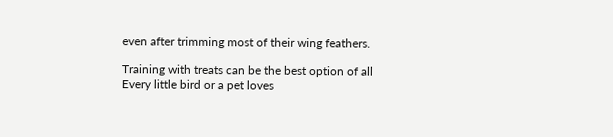even after trimming most of their wing feathers.

Training with treats can be the best option of all
Every little bird or a pet loves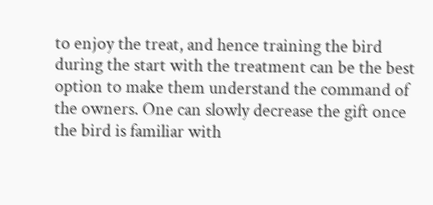to enjoy the treat, and hence training the bird during the start with the treatment can be the best option to make them understand the command of the owners. One can slowly decrease the gift once the bird is familiar with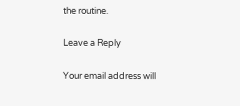the routine.

Leave a Reply

Your email address will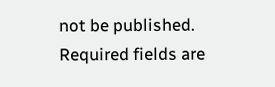not be published. Required fields are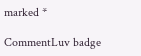marked *

CommentLuv badge